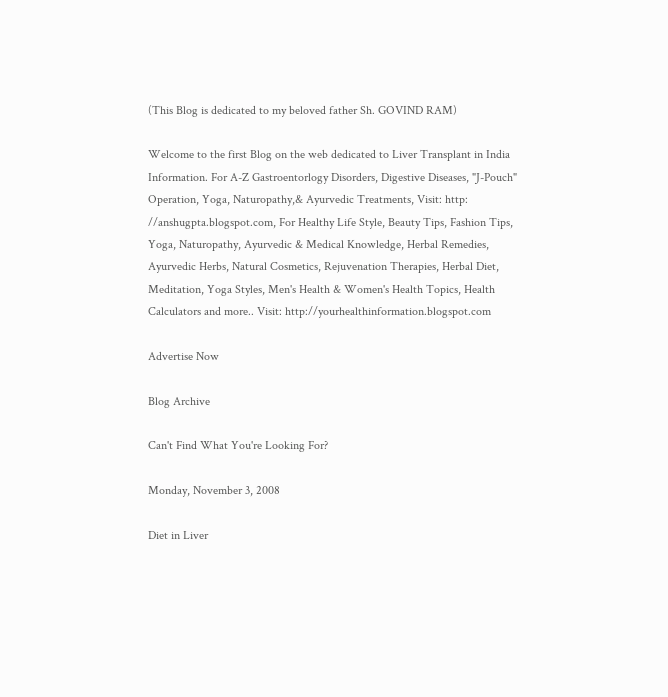(This Blog is dedicated to my beloved father Sh. GOVIND RAM)

Welcome to the first Blog on the web dedicated to Liver Transplant in India Information. For A-Z Gastroentorlogy Disorders, Digestive Diseases, "J-Pouch" Operation, Yoga, Naturopathy,& Ayurvedic Treatments, Visit: http: //anshugpta.blogspot.com, For Healthy Life Style, Beauty Tips, Fashion Tips, Yoga, Naturopathy, Ayurvedic & Medical Knowledge, Herbal Remedies, Ayurvedic Herbs, Natural Cosmetics, Rejuvenation Therapies, Herbal Diet, Meditation, Yoga Styles, Men's Health & Women's Health Topics, Health Calculators and more.. Visit: http://yourhealthinformation.blogspot.com

Advertise Now

Blog Archive

Can't Find What You're Looking For?

Monday, November 3, 2008

Diet in Liver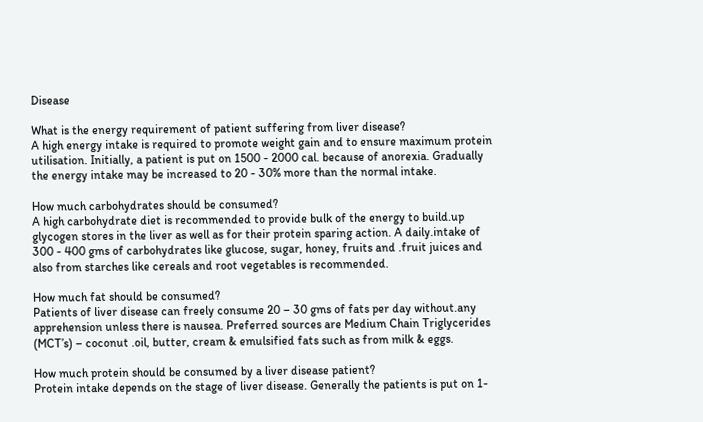Disease

What is the energy requirement of patient suffering from liver disease?
A high energy intake is required to promote weight gain and to ensure maximum protein utilisation. Initially, a patient is put on 1500 - 2000 cal. because of anorexia. Gradually the energy intake may be increased to 20 - 30% more than the normal intake.

How much carbohydrates should be consumed?
A high carbohydrate diet is recommended to provide bulk of the energy to build.up glycogen stores in the liver as well as for their protein sparing action. A daily.intake of 300 - 400 gms of carbohydrates like glucose, sugar, honey, fruits and .fruit juices and also from starches like cereals and root vegetables is recommended.

How much fat should be consumed?
Patients of liver disease can freely consume 20 – 30 gms of fats per day without.any apprehension unless there is nausea. Preferred sources are Medium Chain Triglycerides (MCT’s) – coconut .oil, butter, cream & emulsified fats such as from milk & eggs.

How much protein should be consumed by a liver disease patient?
Protein intake depends on the stage of liver disease. Generally the patients is put on 1-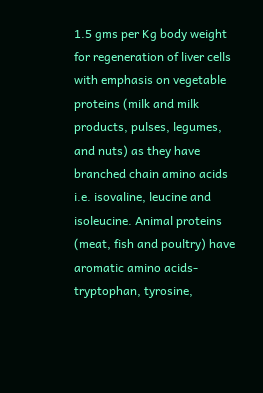1.5 gms per Kg body weight for regeneration of liver cells with emphasis on vegetable proteins (milk and milk products, pulses, legumes, and nuts) as they have branched chain amino acids i.e. isovaline, leucine and isoleucine. Animal proteins (meat, fish and poultry) have aromatic amino acids-tryptophan, tyrosine,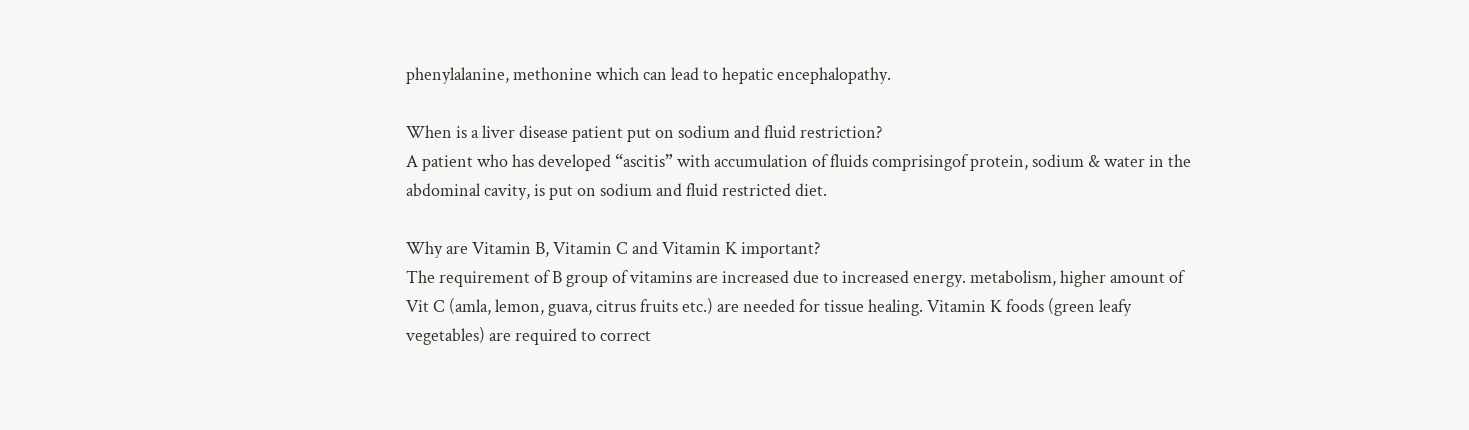phenylalanine, methonine which can lead to hepatic encephalopathy.

When is a liver disease patient put on sodium and fluid restriction?
A patient who has developed “ascitis” with accumulation of fluids comprisingof protein, sodium & water in the abdominal cavity, is put on sodium and fluid restricted diet.

Why are Vitamin B, Vitamin C and Vitamin K important?
The requirement of B group of vitamins are increased due to increased energy. metabolism, higher amount of Vit C (amla, lemon, guava, citrus fruits etc.) are needed for tissue healing. Vitamin K foods (green leafy vegetables) are required to correct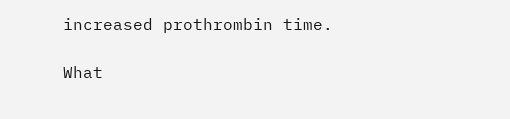increased prothrombin time.

What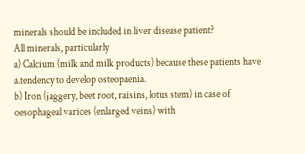minerals should be included in liver disease patient?
All minerals, particularly
a) Calcium (milk and milk products) because these patients have a.tendency to develop osteopaenia.
b) Iron (jaggery, beet root, raisins, lotus stem) in case of oesophageal varices (enlarged veins) with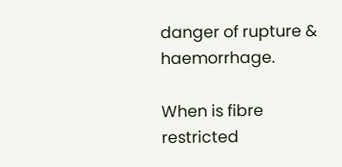danger of rupture & haemorrhage.

When is fibre restricted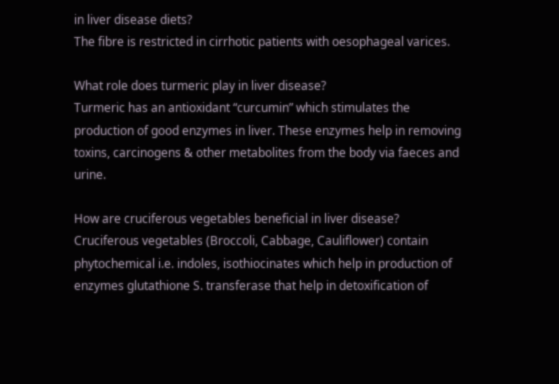in liver disease diets?
The fibre is restricted in cirrhotic patients with oesophageal varices.

What role does turmeric play in liver disease?
Turmeric has an antioxidant “curcumin” which stimulates the production of good enzymes in liver. These enzymes help in removing toxins, carcinogens & other metabolites from the body via faeces and urine.

How are cruciferous vegetables beneficial in liver disease?
Cruciferous vegetables (Broccoli, Cabbage, Cauliflower) contain phytochemical i.e. indoles, isothiocinates which help in production of enzymes glutathione S. transferase that help in detoxification of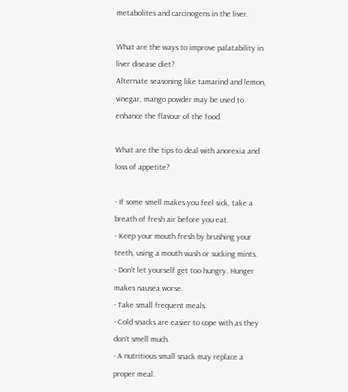metabolites and carcinogens in the liver.

What are the ways to improve palatability in liver disease diet?
Alternate seasoning like tamarind and lemon, vinegar, mango powder may be used to enhance the flavour of the food.

What are the tips to deal with anorexia and loss of appetite?

- If some smell makes you feel sick, take a breath of fresh air before you eat.
- Keep your mouth fresh by brushing your teeth, using a mouth wash or sucking mints.
- Don’t let yourself get too hungry. Hunger makes nausea worse.
- Take small frequent meals.
- Cold snacks are easier to cope with as they don’t smell much.
- A nutritious small snack may replace a proper meal.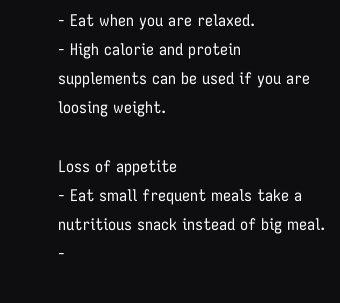- Eat when you are relaxed.
- High calorie and protein supplements can be used if you are loosing weight.

Loss of appetite
- Eat small frequent meals take a nutritious snack instead of big meal.
-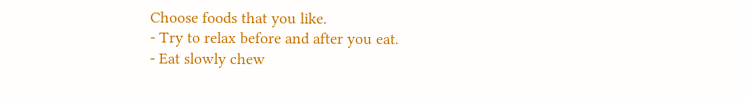Choose foods that you like.
- Try to relax before and after you eat.
- Eat slowly chew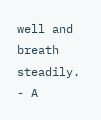well and breath steadily.
- A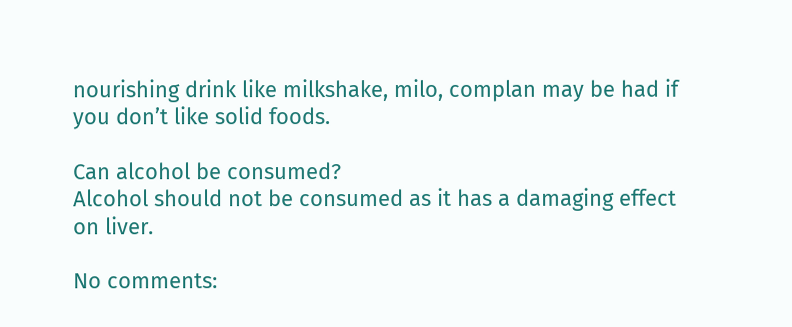nourishing drink like milkshake, milo, complan may be had if you don’t like solid foods.

Can alcohol be consumed?
Alcohol should not be consumed as it has a damaging effect on liver.

No comments: